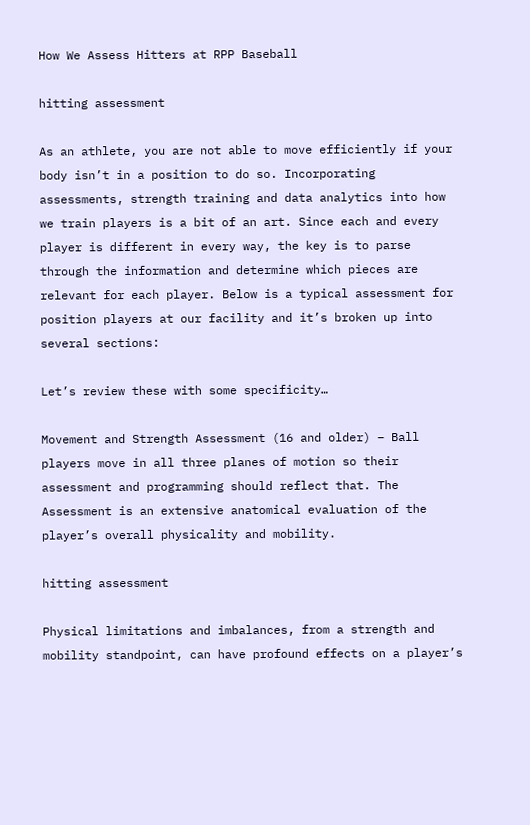How We Assess Hitters at RPP Baseball

hitting assessment

As an athlete, you are not able to move efficiently if your body isn’t in a position to do so. Incorporating assessments, strength training and data analytics into how we train players is a bit of an art. Since each and every player is different in every way, the key is to parse through the information and determine which pieces are relevant for each player. Below is a typical assessment for position players at our facility and it’s broken up into several sections:

Let’s review these with some specificity…

Movement and Strength Assessment (16 and older) – Ball players move in all three planes of motion so their assessment and programming should reflect that. The Assessment is an extensive anatomical evaluation of the player’s overall physicality and mobility.

hitting assessment

Physical limitations and imbalances, from a strength and mobility standpoint, can have profound effects on a player’s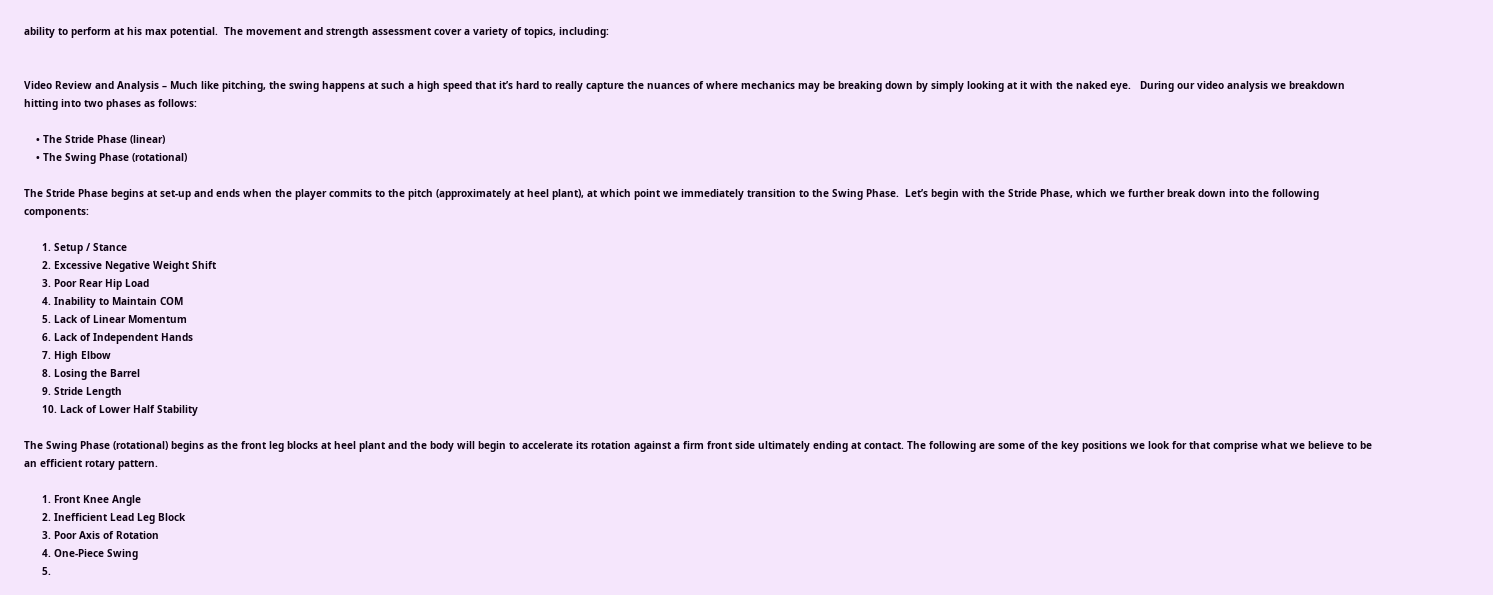ability to perform at his max potential.  The movement and strength assessment cover a variety of topics, including:


Video Review and Analysis – Much like pitching, the swing happens at such a high speed that it’s hard to really capture the nuances of where mechanics may be breaking down by simply looking at it with the naked eye.   During our video analysis we breakdown hitting into two phases as follows:

    • The Stride Phase (linear)
    • The Swing Phase (rotational)

The Stride Phase begins at set-up and ends when the player commits to the pitch (approximately at heel plant), at which point we immediately transition to the Swing Phase.  Let’s begin with the Stride Phase, which we further break down into the following components:

      1. Setup / Stance
      2. Excessive Negative Weight Shift
      3. Poor Rear Hip Load
      4. Inability to Maintain COM
      5. Lack of Linear Momentum
      6. Lack of Independent Hands
      7. High Elbow
      8. Losing the Barrel
      9. Stride Length
      10. Lack of Lower Half Stability

The Swing Phase (rotational) begins as the front leg blocks at heel plant and the body will begin to accelerate its rotation against a firm front side ultimately ending at contact. The following are some of the key positions we look for that comprise what we believe to be an efficient rotary pattern.

      1. Front Knee Angle
      2. Inefficient Lead Leg Block
      3. Poor Axis of Rotation
      4. One-Piece Swing
      5.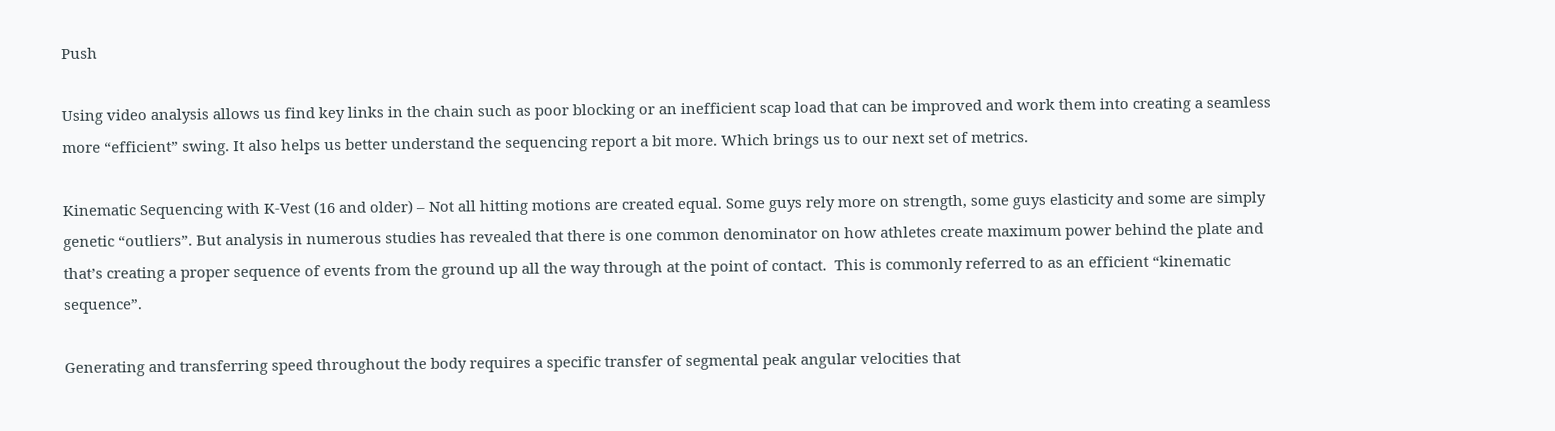Push

Using video analysis allows us find key links in the chain such as poor blocking or an inefficient scap load that can be improved and work them into creating a seamless more “efficient” swing. It also helps us better understand the sequencing report a bit more. Which brings us to our next set of metrics.

Kinematic Sequencing with K-Vest (16 and older) – Not all hitting motions are created equal. Some guys rely more on strength, some guys elasticity and some are simply genetic “outliers”. But analysis in numerous studies has revealed that there is one common denominator on how athletes create maximum power behind the plate and that’s creating a proper sequence of events from the ground up all the way through at the point of contact.  This is commonly referred to as an efficient “kinematic sequence”.

Generating and transferring speed throughout the body requires a specific transfer of segmental peak angular velocities that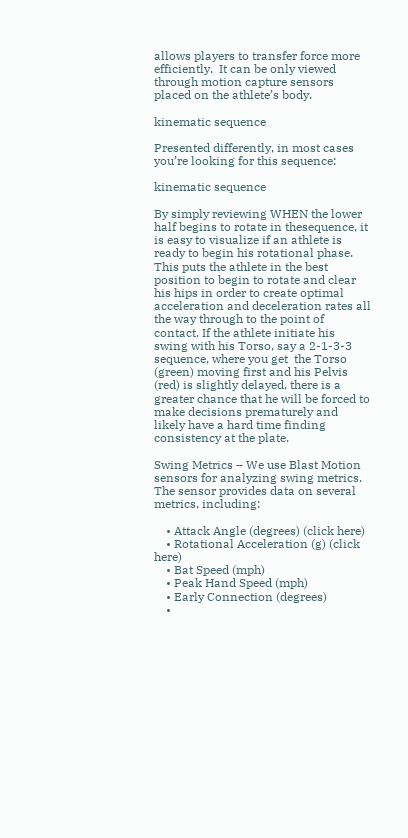allows players to transfer force more efficiently.  It can be only viewed through motion capture sensors placed on the athlete’s body.

kinematic sequence

Presented differently, in most cases you’re looking for this sequence:

kinematic sequence

By simply reviewing WHEN the lower half begins to rotate in thesequence, it is easy to visualize if an athlete is ready to begin his rotational phase. This puts the athlete in the best position to begin to rotate and clear his hips in order to create optimal acceleration and deceleration rates all the way through to the point of contact. If the athlete initiate his swing with his Torso, say a 2-1-3-3 sequence, where you get  the Torso (green) moving first and his Pelvis (red) is slightly delayed, there is a greater chance that he will be forced to make decisions prematurely and likely have a hard time finding consistency at the plate.

Swing Metrics – We use Blast Motion sensors for analyzing swing metrics.  The sensor provides data on several metrics, including:

    • Attack Angle (degrees) (click here)
    • Rotational Acceleration (g) (click here)
    • Bat Speed (mph)
    • Peak Hand Speed (mph)
    • Early Connection (degrees)
    •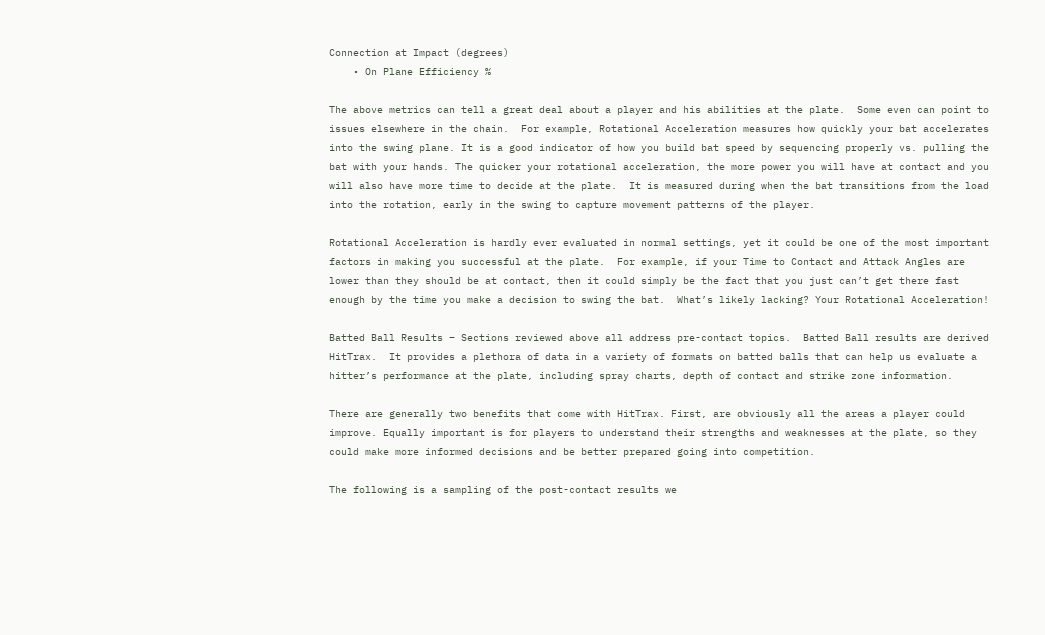Connection at Impact (degrees)
    • On Plane Efficiency %

The above metrics can tell a great deal about a player and his abilities at the plate.  Some even can point to issues elsewhere in the chain.  For example, Rotational Acceleration measures how quickly your bat accelerates into the swing plane. It is a good indicator of how you build bat speed by sequencing properly vs. pulling the bat with your hands. The quicker your rotational acceleration, the more power you will have at contact and you will also have more time to decide at the plate.  It is measured during when the bat transitions from the load into the rotation, early in the swing to capture movement patterns of the player.

Rotational Acceleration is hardly ever evaluated in normal settings, yet it could be one of the most important factors in making you successful at the plate.  For example, if your Time to Contact and Attack Angles are lower than they should be at contact, then it could simply be the fact that you just can’t get there fast enough by the time you make a decision to swing the bat.  What’s likely lacking? Your Rotational Acceleration!

Batted Ball Results – Sections reviewed above all address pre-contact topics.  Batted Ball results are derived HitTrax.  It provides a plethora of data in a variety of formats on batted balls that can help us evaluate a hitter’s performance at the plate, including spray charts, depth of contact and strike zone information.

There are generally two benefits that come with HitTrax. First, are obviously all the areas a player could improve. Equally important is for players to understand their strengths and weaknesses at the plate, so they could make more informed decisions and be better prepared going into competition.

The following is a sampling of the post-contact results we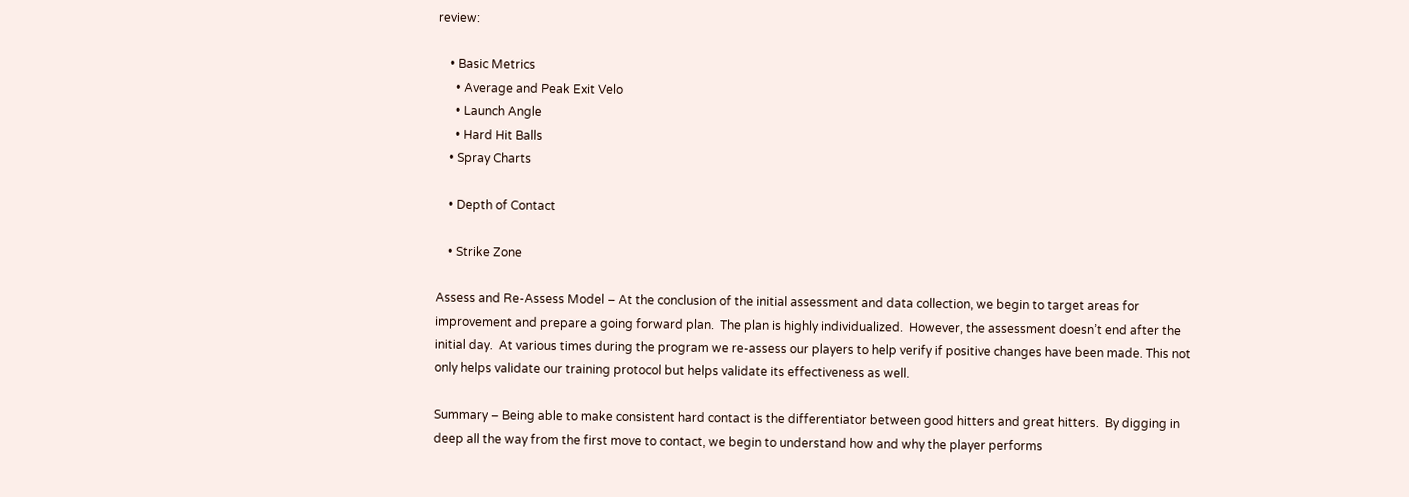review:

    • Basic Metrics
      • Average and Peak Exit Velo
      • Launch Angle
      • Hard Hit Balls
    • Spray Charts

    • Depth of Contact

    • Strike Zone

Assess and Re-Assess Model – At the conclusion of the initial assessment and data collection, we begin to target areas for improvement and prepare a going forward plan.  The plan is highly individualized.  However, the assessment doesn’t end after the initial day.  At various times during the program we re-assess our players to help verify if positive changes have been made. This not only helps validate our training protocol but helps validate its effectiveness as well.

Summary – Being able to make consistent hard contact is the differentiator between good hitters and great hitters.  By digging in deep all the way from the first move to contact, we begin to understand how and why the player performs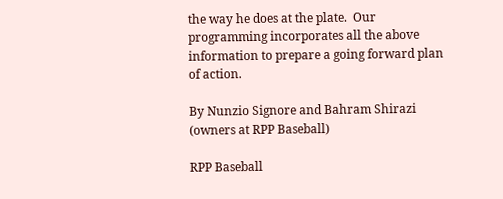the way he does at the plate.  Our programming incorporates all the above information to prepare a going forward plan of action.

By Nunzio Signore and Bahram Shirazi (owners at RPP Baseball)

RPP Baseball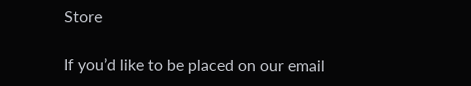Store

If you’d like to be placed on our email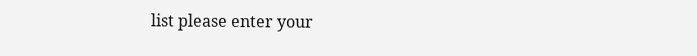list please enter your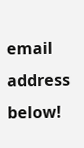email address below!